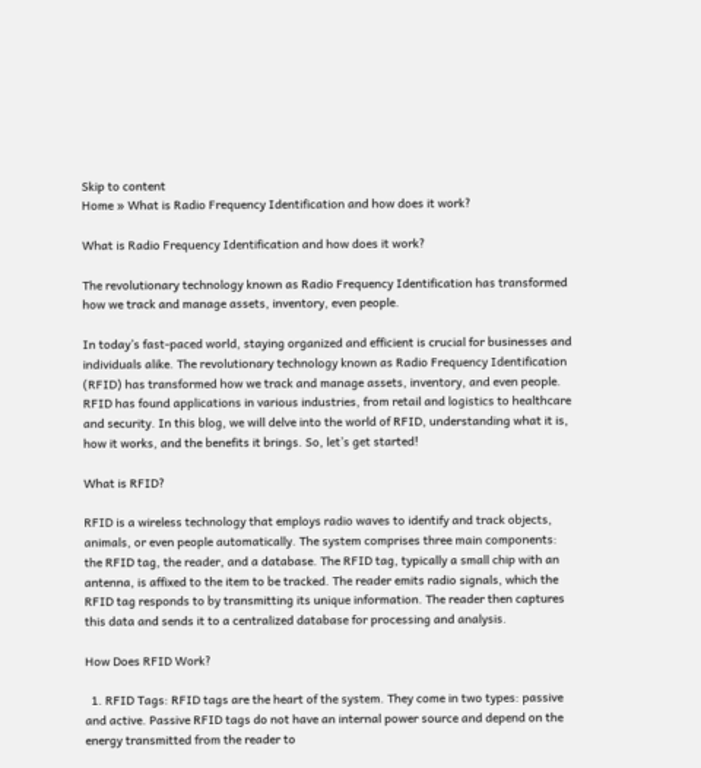Skip to content
Home » What is Radio Frequency Identification and how does it work?

What is Radio Frequency Identification and how does it work?

The revolutionary technology known as Radio Frequency Identification has transformed how we track and manage assets, inventory, even people.

In today’s fast-paced world, staying organized and efficient is crucial for businesses and individuals alike. The revolutionary technology known as Radio Frequency Identification (RFID) has transformed how we track and manage assets, inventory, and even people. RFID has found applications in various industries, from retail and logistics to healthcare and security. In this blog, we will delve into the world of RFID, understanding what it is, how it works, and the benefits it brings. So, let’s get started!

What is RFID?

RFID is a wireless technology that employs radio waves to identify and track objects, animals, or even people automatically. The system comprises three main components: the RFID tag, the reader, and a database. The RFID tag, typically a small chip with an antenna, is affixed to the item to be tracked. The reader emits radio signals, which the RFID tag responds to by transmitting its unique information. The reader then captures this data and sends it to a centralized database for processing and analysis.

How Does RFID Work?

  1. RFID Tags: RFID tags are the heart of the system. They come in two types: passive and active. Passive RFID tags do not have an internal power source and depend on the energy transmitted from the reader to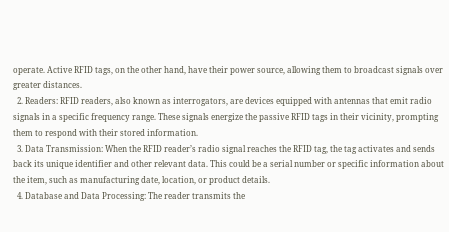operate. Active RFID tags, on the other hand, have their power source, allowing them to broadcast signals over greater distances.
  2. Readers: RFID readers, also known as interrogators, are devices equipped with antennas that emit radio signals in a specific frequency range. These signals energize the passive RFID tags in their vicinity, prompting them to respond with their stored information.
  3. Data Transmission: When the RFID reader’s radio signal reaches the RFID tag, the tag activates and sends back its unique identifier and other relevant data. This could be a serial number or specific information about the item, such as manufacturing date, location, or product details.
  4. Database and Data Processing: The reader transmits the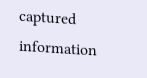captured information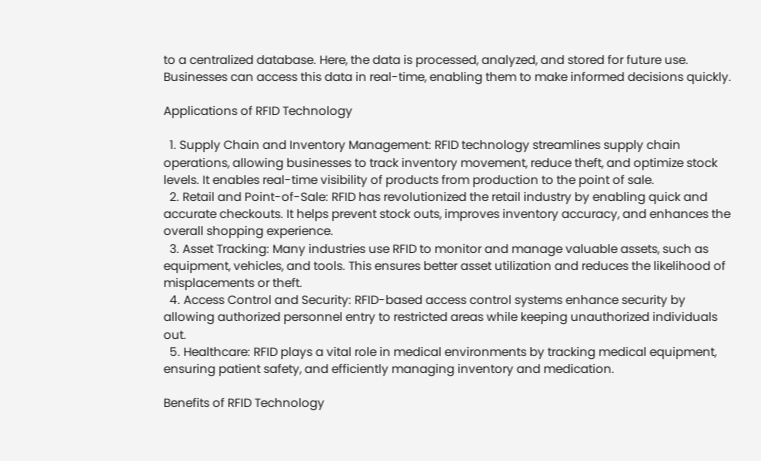to a centralized database. Here, the data is processed, analyzed, and stored for future use. Businesses can access this data in real-time, enabling them to make informed decisions quickly.

Applications of RFID Technology

  1. Supply Chain and Inventory Management: RFID technology streamlines supply chain operations, allowing businesses to track inventory movement, reduce theft, and optimize stock levels. It enables real-time visibility of products from production to the point of sale.
  2. Retail and Point-of-Sale: RFID has revolutionized the retail industry by enabling quick and accurate checkouts. It helps prevent stock outs, improves inventory accuracy, and enhances the overall shopping experience.
  3. Asset Tracking: Many industries use RFID to monitor and manage valuable assets, such as equipment, vehicles, and tools. This ensures better asset utilization and reduces the likelihood of misplacements or theft.
  4. Access Control and Security: RFID-based access control systems enhance security by allowing authorized personnel entry to restricted areas while keeping unauthorized individuals out.
  5. Healthcare: RFID plays a vital role in medical environments by tracking medical equipment, ensuring patient safety, and efficiently managing inventory and medication.

Benefits of RFID Technology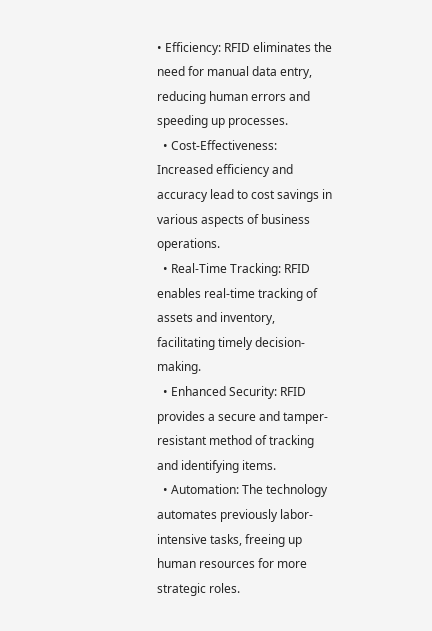• Efficiency: RFID eliminates the need for manual data entry, reducing human errors and speeding up processes.
  • Cost-Effectiveness: Increased efficiency and accuracy lead to cost savings in various aspects of business operations.
  • Real-Time Tracking: RFID enables real-time tracking of assets and inventory, facilitating timely decision-making.
  • Enhanced Security: RFID provides a secure and tamper-resistant method of tracking and identifying items.
  • Automation: The technology automates previously labor-intensive tasks, freeing up human resources for more strategic roles.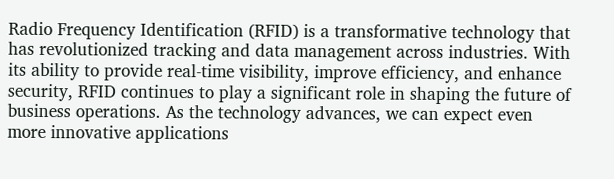Radio Frequency Identification (RFID) is a transformative technology that has revolutionized tracking and data management across industries. With its ability to provide real-time visibility, improve efficiency, and enhance security, RFID continues to play a significant role in shaping the future of business operations. As the technology advances, we can expect even more innovative applications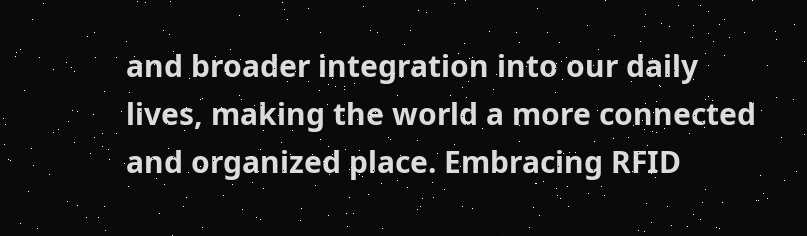and broader integration into our daily lives, making the world a more connected and organized place. Embracing RFID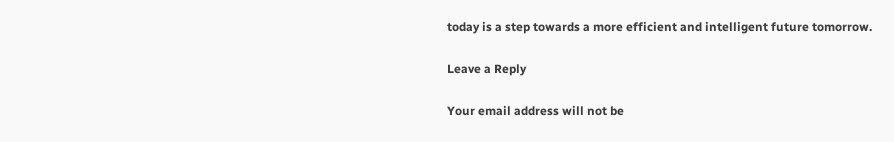today is a step towards a more efficient and intelligent future tomorrow.

Leave a Reply

Your email address will not be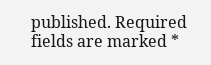published. Required fields are marked *